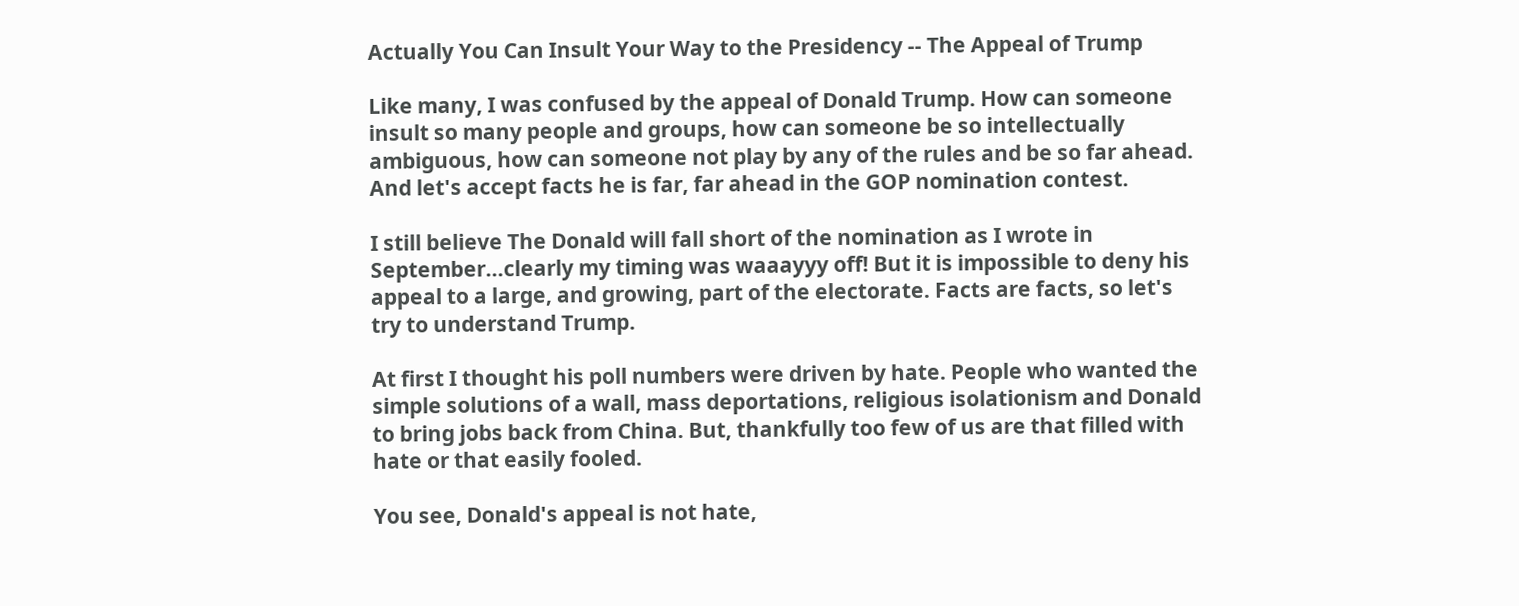Actually You Can Insult Your Way to the Presidency -- The Appeal of Trump

Like many, I was confused by the appeal of Donald Trump. How can someone insult so many people and groups, how can someone be so intellectually ambiguous, how can someone not play by any of the rules and be so far ahead. And let's accept facts he is far, far ahead in the GOP nomination contest.

I still believe The Donald will fall short of the nomination as I wrote in September...clearly my timing was waaayyy off! But it is impossible to deny his appeal to a large, and growing, part of the electorate. Facts are facts, so let's try to understand Trump.

At first I thought his poll numbers were driven by hate. People who wanted the simple solutions of a wall, mass deportations, religious isolationism and Donald to bring jobs back from China. But, thankfully too few of us are that filled with hate or that easily fooled.

You see, Donald's appeal is not hate,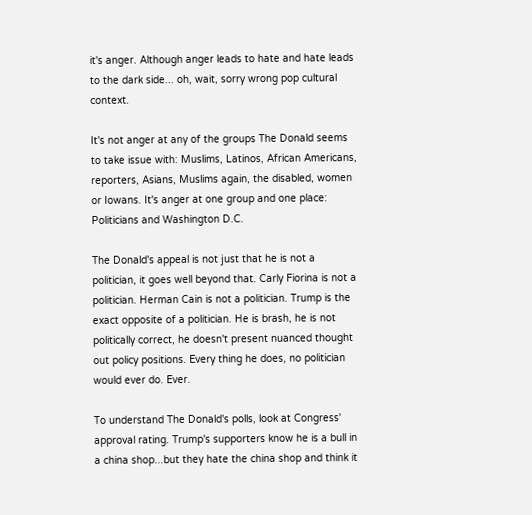it's anger. Although anger leads to hate and hate leads to the dark side... oh, wait, sorry wrong pop cultural context.

It's not anger at any of the groups The Donald seems to take issue with: Muslims, Latinos, African Americans, reporters, Asians, Muslims again, the disabled, women or Iowans. It's anger at one group and one place: Politicians and Washington D.C.

The Donald's appeal is not just that he is not a politician, it goes well beyond that. Carly Fiorina is not a politician. Herman Cain is not a politician. Trump is the exact opposite of a politician. He is brash, he is not politically correct, he doesn't present nuanced thought out policy positions. Every thing he does, no politician would ever do. Ever.

To understand The Donald's polls, look at Congress' approval rating. Trump's supporters know he is a bull in a china shop...but they hate the china shop and think it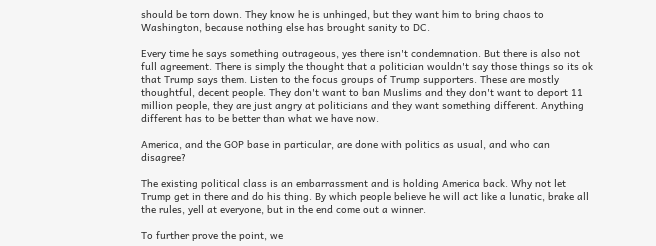should be torn down. They know he is unhinged, but they want him to bring chaos to Washington, because nothing else has brought sanity to DC.

Every time he says something outrageous, yes there isn't condemnation. But there is also not full agreement. There is simply the thought that a politician wouldn't say those things so its ok that Trump says them. Listen to the focus groups of Trump supporters. These are mostly thoughtful, decent people. They don't want to ban Muslims and they don't want to deport 11 million people, they are just angry at politicians and they want something different. Anything different has to be better than what we have now.

America, and the GOP base in particular, are done with politics as usual, and who can disagree?

The existing political class is an embarrassment and is holding America back. Why not let Trump get in there and do his thing. By which people believe he will act like a lunatic, brake all the rules, yell at everyone, but in the end come out a winner.

To further prove the point, we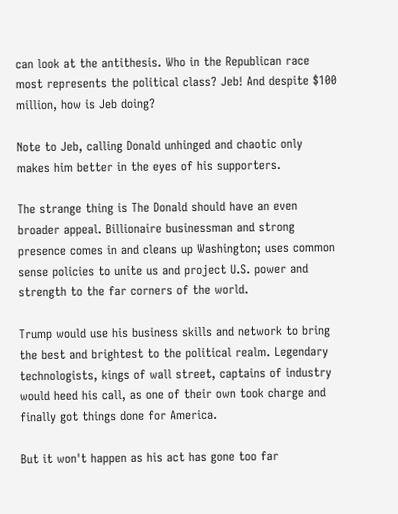can look at the antithesis. Who in the Republican race most represents the political class? Jeb! And despite $100 million, how is Jeb doing?

Note to Jeb, calling Donald unhinged and chaotic only makes him better in the eyes of his supporters.

The strange thing is The Donald should have an even broader appeal. Billionaire businessman and strong presence comes in and cleans up Washington; uses common sense policies to unite us and project U.S. power and strength to the far corners of the world.

Trump would use his business skills and network to bring the best and brightest to the political realm. Legendary technologists, kings of wall street, captains of industry would heed his call, as one of their own took charge and finally got things done for America.

But it won't happen as his act has gone too far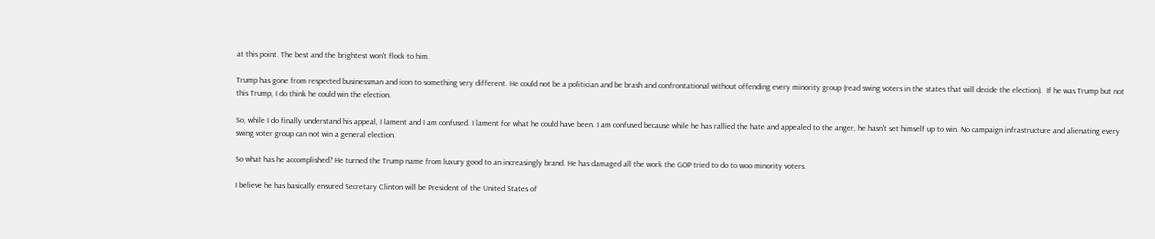at this point. The best and the brightest won't flock to him.

Trump has gone from respected businessman and icon to something very different. He could not be a politician and be brash and confrontational without offending every minority group (read swing voters in the states that will decide the election).  If he was Trump but not this Trump, I do think he could win the election.

So, while I do finally understand his appeal, I lament and I am confused. I lament for what he could have been. I am confused because while he has rallied the hate and appealed to the anger, he hasn't set himself up to win. No campaign infrastructure and alienating every swing voter group can not win a general election.

So what has he accomplished? He turned the Trump name from luxury good to an increasingly brand. He has damaged all the work the GOP tried to do to woo minority voters.

I believe he has basically ensured Secretary Clinton will be President of the United States of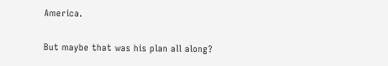America.

But maybe that was his plan all along?